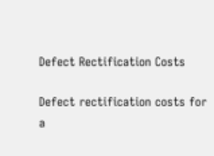Defect Rectification Costs

Defect rectification costs for a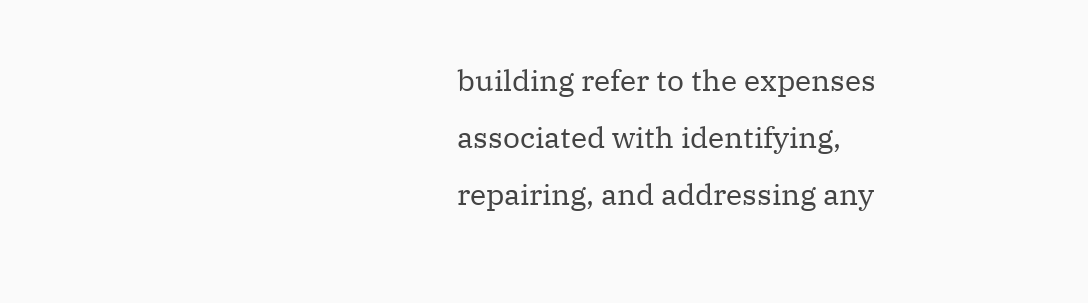building refer to the expenses associated with identifying, repairing, and addressing any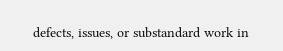defects, issues, or substandard work in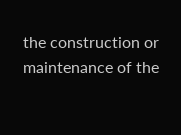the construction or maintenance of the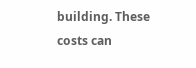building. These costs can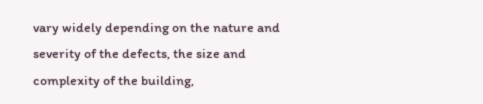vary widely depending on the nature and severity of the defects, the size and complexity of the building,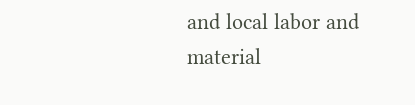and local labor and material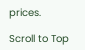prices.

Scroll to Top